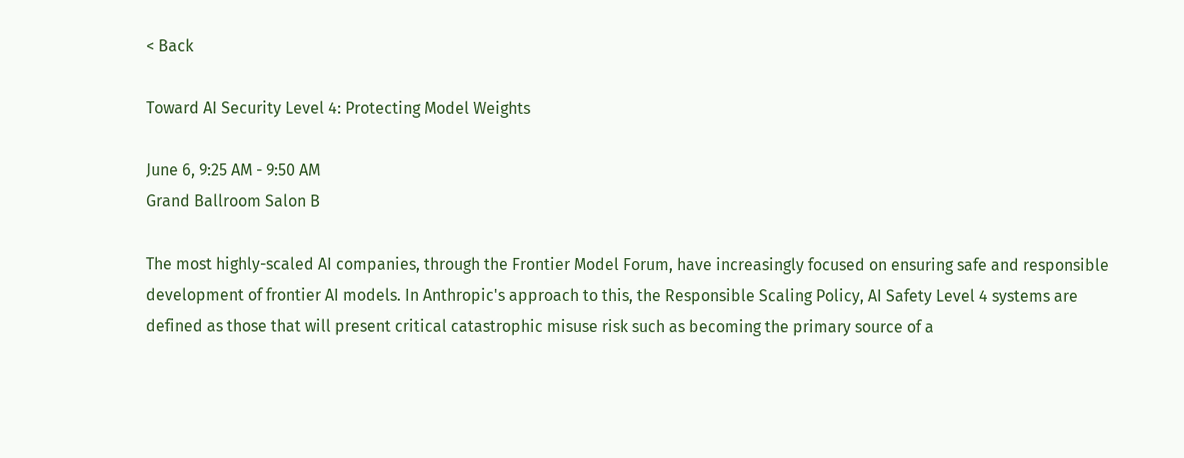< Back

Toward AI Security Level 4: Protecting Model Weights

June 6, 9:25 AM - 9:50 AM
Grand Ballroom Salon B

The most highly-scaled AI companies, through the Frontier Model Forum, have increasingly focused on ensuring safe and responsible development of frontier AI models. In Anthropic's approach to this, the Responsible Scaling Policy, AI Safety Level 4 systems are defined as those that will present critical catastrophic misuse risk such as becoming the primary source of a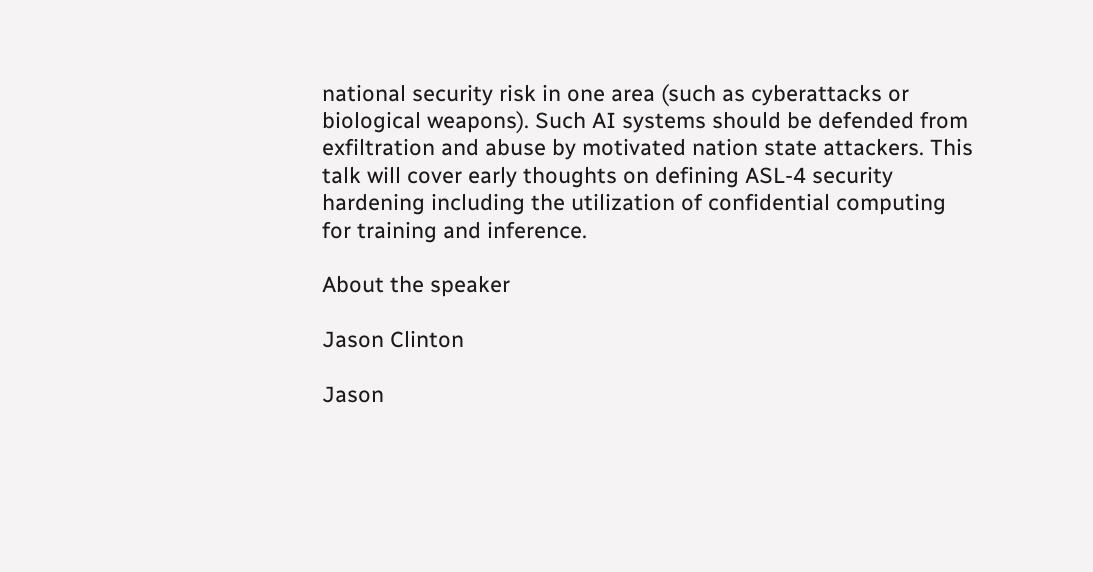national security risk in one area (such as cyberattacks or biological weapons). Such AI systems should be defended from exfiltration and abuse by motivated nation state attackers. This talk will cover early thoughts on defining ASL-4 security hardening including the utilization of confidential computing for training and inference.

About the speaker

Jason Clinton

Jason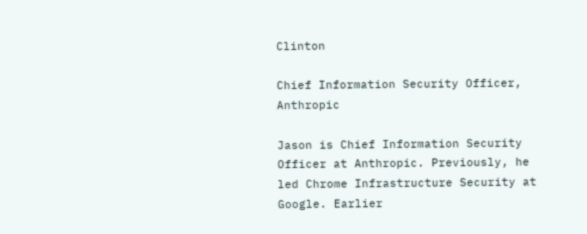Clinton

Chief Information Security Officer, Anthropic

Jason is Chief Information Security Officer at Anthropic. Previously, he led Chrome Infrastructure Security at Google. Earlier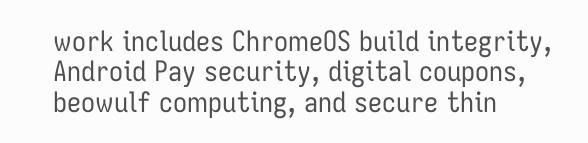work includes ChromeOS build integrity, Android Pay security, digital coupons, beowulf computing, and secure thin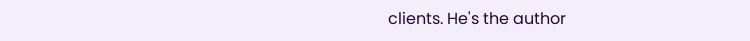clients. He's the author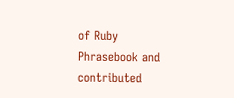of Ruby Phrasebook and contributed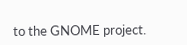to the GNOME project.